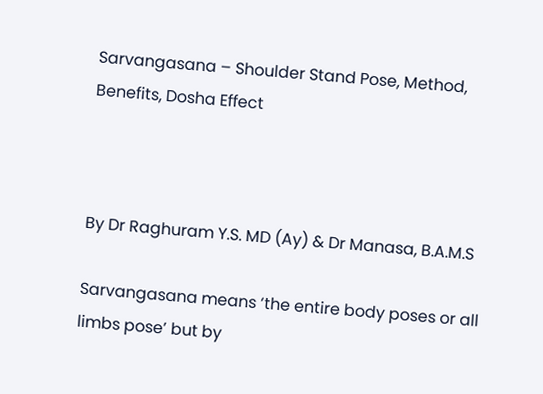Sarvangasana – Shoulder Stand Pose, Method, Benefits, Dosha Effect



By Dr Raghuram Y.S. MD (Ay) & Dr Manasa, B.A.M.S

Sarvangasana means ‘the entire body poses or all limbs pose’ but by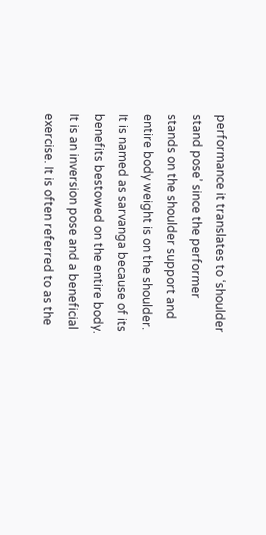performance it translates to ‘shoulder stand pose’ since the performer stands on the shoulder support and entire body weight is on the shoulder. It is named as sarvanga because of its benefits bestowed on the entire body. It is an inversion pose and a beneficial exercise. It is often referred to as the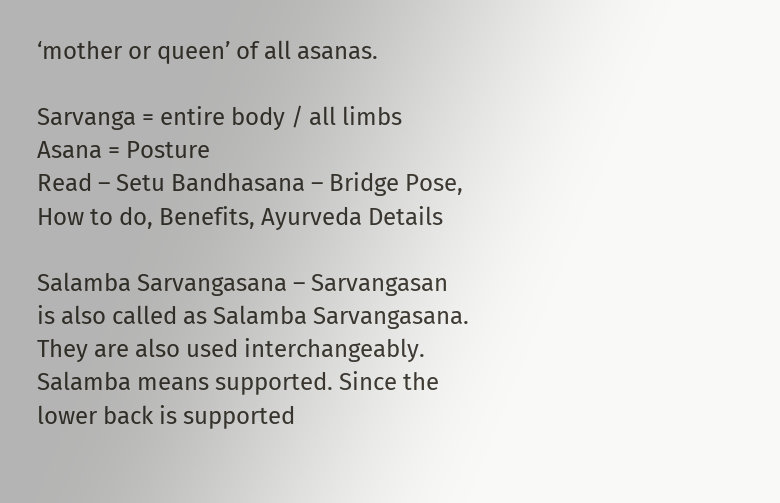‘mother or queen’ of all asanas.

Sarvanga = entire body / all limbs
Asana = Posture
Read – Setu Bandhasana – Bridge Pose, How to do, Benefits, Ayurveda Details

Salamba Sarvangasana – Sarvangasan is also called as Salamba Sarvangasana. They are also used interchangeably. Salamba means supported. Since the lower back is supported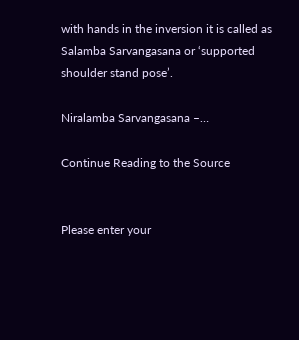with hands in the inversion it is called as Salamba Sarvangasana or ‘supported shoulder stand pose’.

Niralamba Sarvangasana –…

Continue Reading to the Source


Please enter your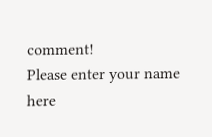comment!
Please enter your name here